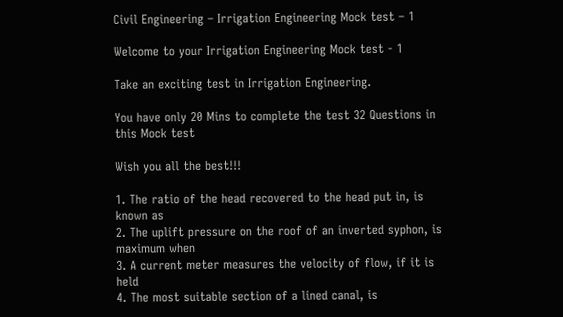Civil Engineering – Irrigation Engineering Mock test – 1

Welcome to your Irrigation Engineering Mock test - 1

Take an exciting test in Irrigation Engineering.

You have only 20 Mins to complete the test 32 Questions in this Mock test

Wish you all the best!!!

1. The ratio of the head recovered to the head put in, is known as
2. The uplift pressure on the roof of an inverted syphon, is maximum when
3. A current meter measures the velocity of flow, if it is held
4. The most suitable section of a lined canal, is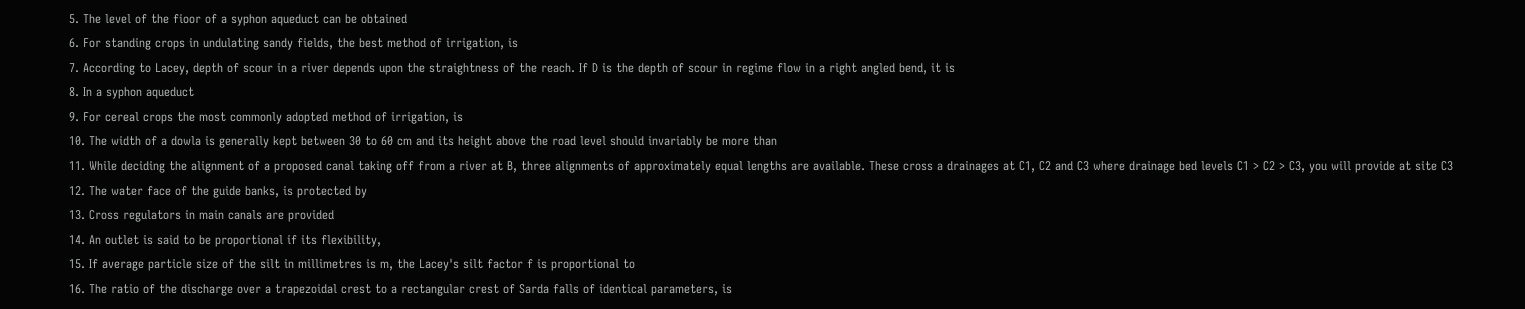5. The level of the fioor of a syphon aqueduct can be obtained
6. For standing crops in undulating sandy fields, the best method of irrigation, is
7. According to Lacey, depth of scour in a river depends upon the straightness of the reach. If D is the depth of scour in regime flow in a right angled bend, it is
8. In a syphon aqueduct
9. For cereal crops the most commonly adopted method of irrigation, is
10. The width of a dowla is generally kept between 30 to 60 cm and its height above the road level should invariably be more than
11. While deciding the alignment of a proposed canal taking off from a river at B, three alignments of approximately equal lengths are available. These cross a drainages at C1, C2 and C3 where drainage bed levels C1 > C2 > C3, you will provide at site C3
12. The water face of the guide banks, is protected by
13. Cross regulators in main canals are provided
14. An outlet is said to be proportional if its flexibility,
15. If average particle size of the silt in millimetres is m, the Lacey's silt factor f is proportional to
16. The ratio of the discharge over a trapezoidal crest to a rectangular crest of Sarda falls of identical parameters, is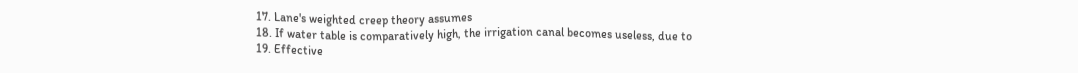17. Lane's weighted creep theory assumes
18. If water table is comparatively high, the irrigation canal becomes useless, due to
19. Effective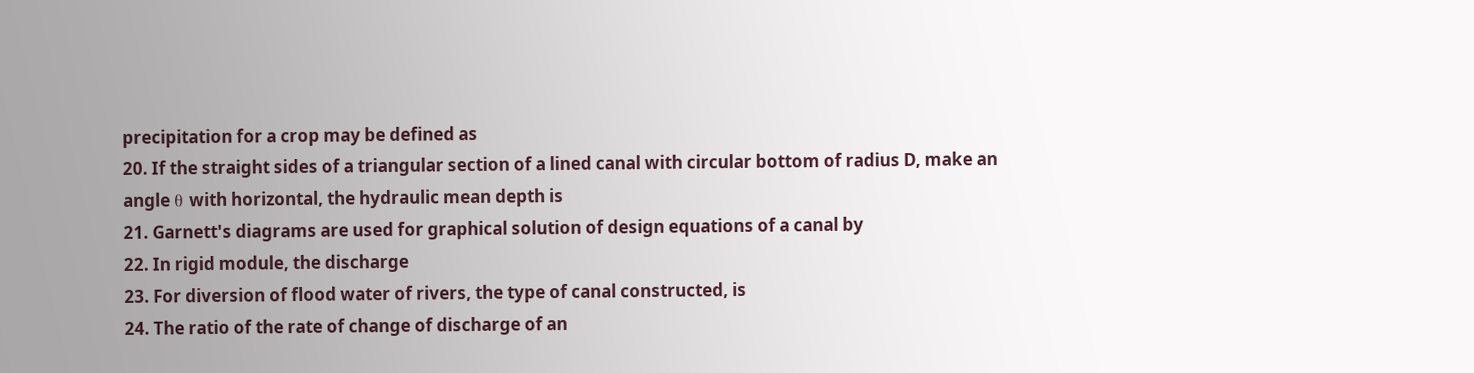precipitation for a crop may be defined as
20. If the straight sides of a triangular section of a lined canal with circular bottom of radius D, make an angle θ with horizontal, the hydraulic mean depth is
21. Garnett's diagrams are used for graphical solution of design equations of a canal by
22. In rigid module, the discharge
23. For diversion of flood water of rivers, the type of canal constructed, is
24. The ratio of the rate of change of discharge of an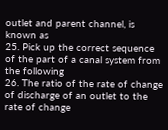outlet and parent channel, is known as
25. Pick up the correct sequence of the part of a canal system from the following
26. The ratio of the rate of change of discharge of an outlet to the rate of change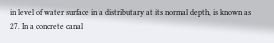in level of water surface in a distributary at its normal depth, is known as
27. In a concrete canal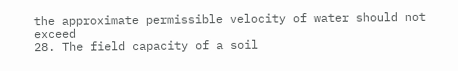the approximate permissible velocity of water should not exceed
28. The field capacity of a soil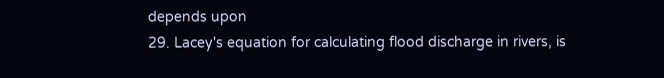depends upon
29. Lacey's equation for calculating flood discharge in rivers, is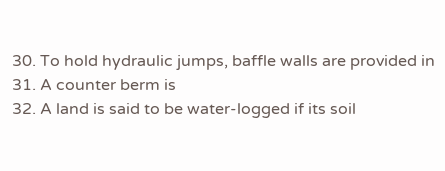30. To hold hydraulic jumps, baffle walls are provided in
31. A counter berm is
32. A land is said to be water-logged if its soil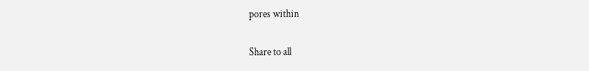pores within

Share to all